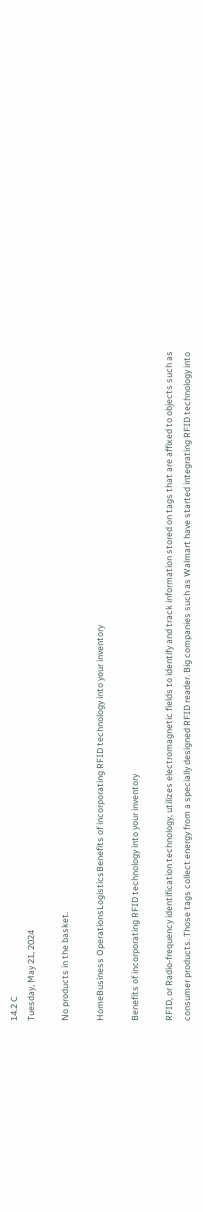14.2 C
Tuesday, May 21, 2024

No products in the basket.

HomeBusiness OperationsLogisticsBenefits of incorporating RFID technology into your inventory

Benefits of incorporating RFID technology into your inventory

RFID, or Radio-frequency identification technology, utilizes electromagnetic fields to identify and track information stored on tags that are affixed to objects such as consumer products. Those tags collect energy from a specially designed RFID reader. Big companies such as Walmart have started integrating RFID technology into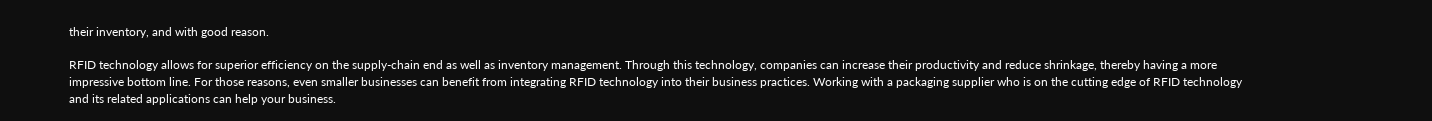their inventory, and with good reason.

RFID technology allows for superior efficiency on the supply-chain end as well as inventory management. Through this technology, companies can increase their productivity and reduce shrinkage, thereby having a more impressive bottom line. For those reasons, even smaller businesses can benefit from integrating RFID technology into their business practices. Working with a packaging supplier who is on the cutting edge of RFID technology and its related applications can help your business.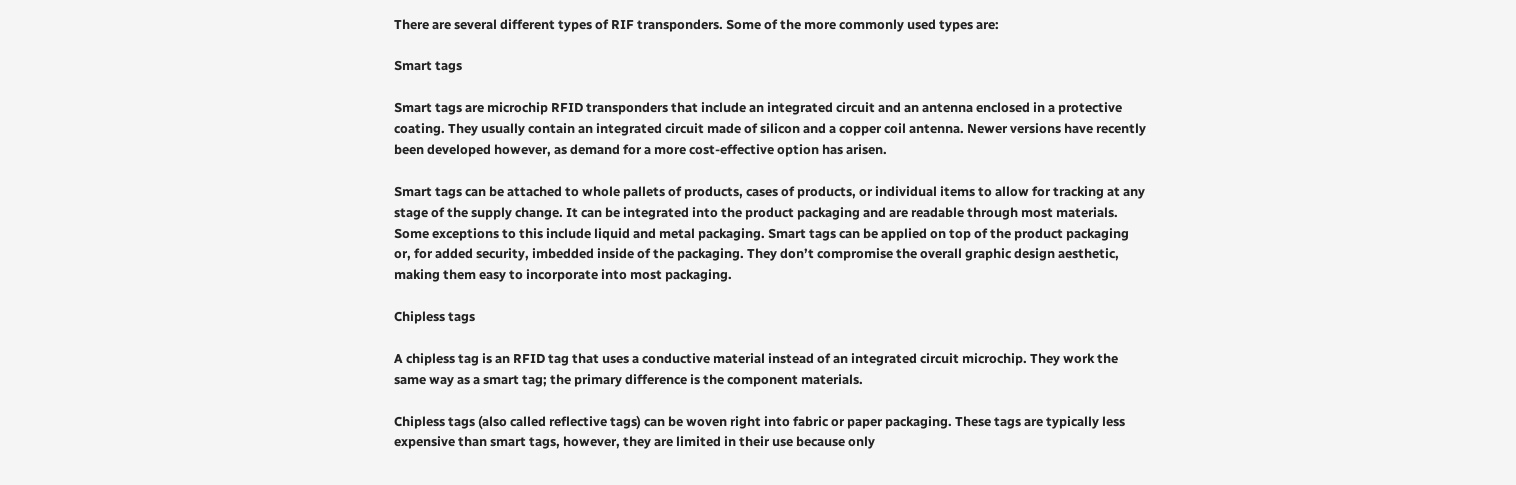There are several different types of RIF transponders. Some of the more commonly used types are:

Smart tags

Smart tags are microchip RFID transponders that include an integrated circuit and an antenna enclosed in a protective coating. They usually contain an integrated circuit made of silicon and a copper coil antenna. Newer versions have recently been developed however, as demand for a more cost-effective option has arisen.

Smart tags can be attached to whole pallets of products, cases of products, or individual items to allow for tracking at any stage of the supply change. It can be integrated into the product packaging and are readable through most materials. Some exceptions to this include liquid and metal packaging. Smart tags can be applied on top of the product packaging or, for added security, imbedded inside of the packaging. They don’t compromise the overall graphic design aesthetic, making them easy to incorporate into most packaging.

Chipless tags

A chipless tag is an RFID tag that uses a conductive material instead of an integrated circuit microchip. They work the same way as a smart tag; the primary difference is the component materials.

Chipless tags (also called reflective tags) can be woven right into fabric or paper packaging. These tags are typically less expensive than smart tags, however, they are limited in their use because only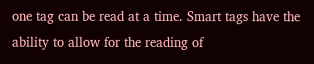one tag can be read at a time. Smart tags have the ability to allow for the reading of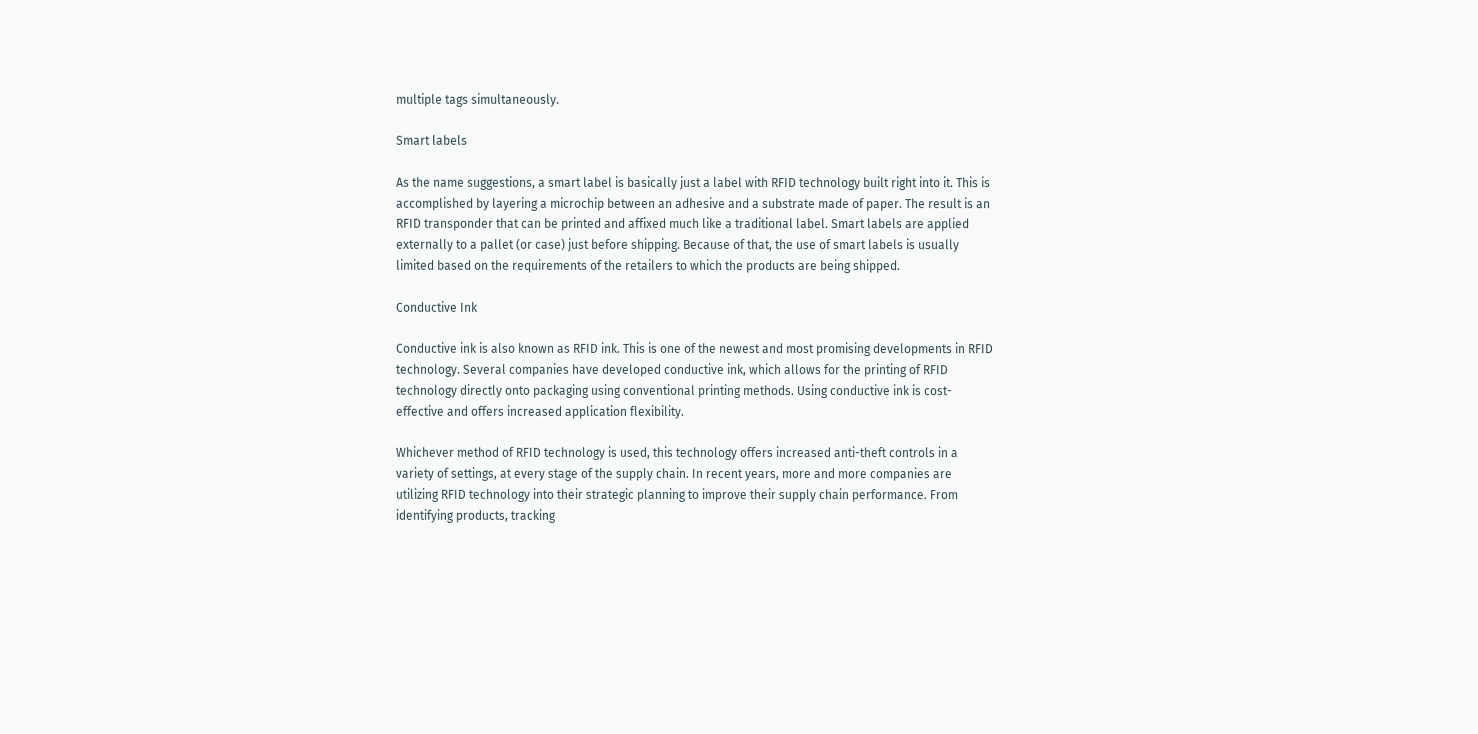multiple tags simultaneously.

Smart labels

As the name suggestions, a smart label is basically just a label with RFID technology built right into it. This is accomplished by layering a microchip between an adhesive and a substrate made of paper. The result is an RFID transponder that can be printed and affixed much like a traditional label. Smart labels are applied externally to a pallet (or case) just before shipping. Because of that, the use of smart labels is usually limited based on the requirements of the retailers to which the products are being shipped.

Conductive Ink

Conductive ink is also known as RFID ink. This is one of the newest and most promising developments in RFID technology. Several companies have developed conductive ink, which allows for the printing of RFID technology directly onto packaging using conventional printing methods. Using conductive ink is cost-effective and offers increased application flexibility.

Whichever method of RFID technology is used, this technology offers increased anti-theft controls in a variety of settings, at every stage of the supply chain. In recent years, more and more companies are utilizing RFID technology into their strategic planning to improve their supply chain performance. From identifying products, tracking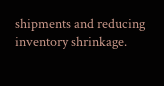shipments and reducing inventory shrinkage.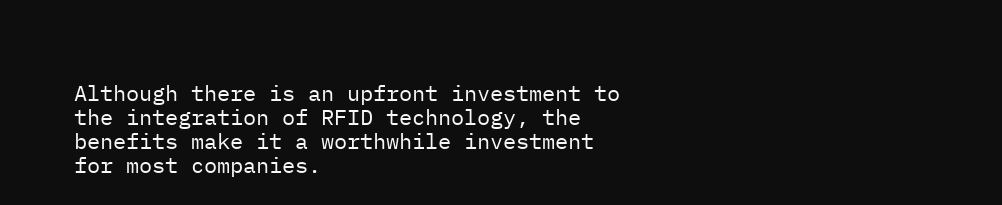Although there is an upfront investment to the integration of RFID technology, the benefits make it a worthwhile investment for most companies.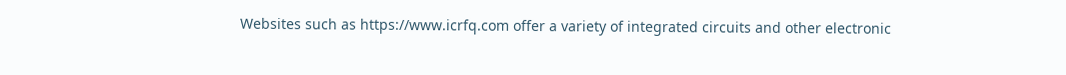Websites such as https://www.icrfq.com offer a variety of integrated circuits and other electronic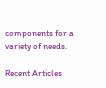components for a variety of needs.

Recent Articles